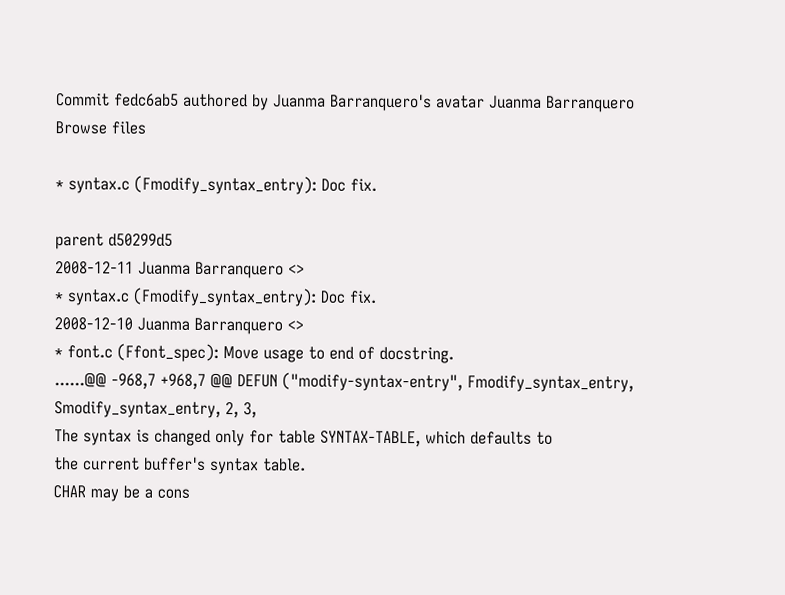Commit fedc6ab5 authored by Juanma Barranquero's avatar Juanma Barranquero
Browse files

* syntax.c (Fmodify_syntax_entry): Doc fix.

parent d50299d5
2008-12-11 Juanma Barranquero <>
* syntax.c (Fmodify_syntax_entry): Doc fix.
2008-12-10 Juanma Barranquero <>
* font.c (Ffont_spec): Move usage to end of docstring.
......@@ -968,7 +968,7 @@ DEFUN ("modify-syntax-entry", Fmodify_syntax_entry, Smodify_syntax_entry, 2, 3,
The syntax is changed only for table SYNTAX-TABLE, which defaults to
the current buffer's syntax table.
CHAR may be a cons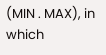(MIN . MAX), in which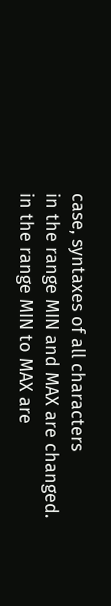case, syntaxes of all characters
in the range MIN and MAX are changed.
in the range MIN to MAX are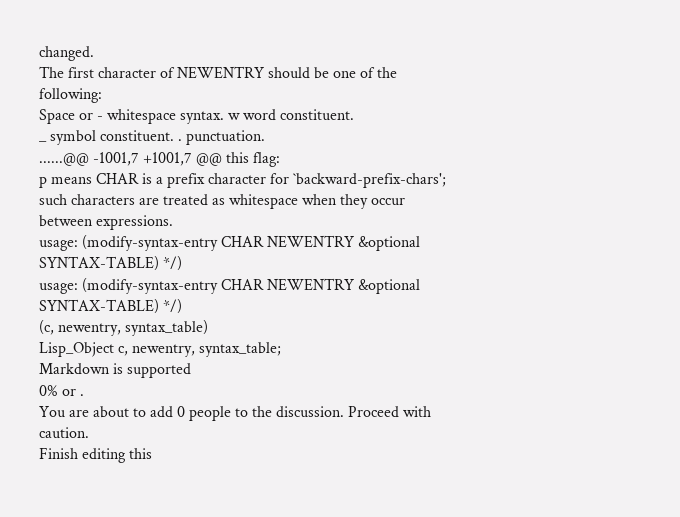changed.
The first character of NEWENTRY should be one of the following:
Space or - whitespace syntax. w word constituent.
_ symbol constituent. . punctuation.
......@@ -1001,7 +1001,7 @@ this flag:
p means CHAR is a prefix character for `backward-prefix-chars';
such characters are treated as whitespace when they occur
between expressions.
usage: (modify-syntax-entry CHAR NEWENTRY &optional SYNTAX-TABLE) */)
usage: (modify-syntax-entry CHAR NEWENTRY &optional SYNTAX-TABLE) */)
(c, newentry, syntax_table)
Lisp_Object c, newentry, syntax_table;
Markdown is supported
0% or .
You are about to add 0 people to the discussion. Proceed with caution.
Finish editing this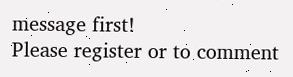message first!
Please register or to comment